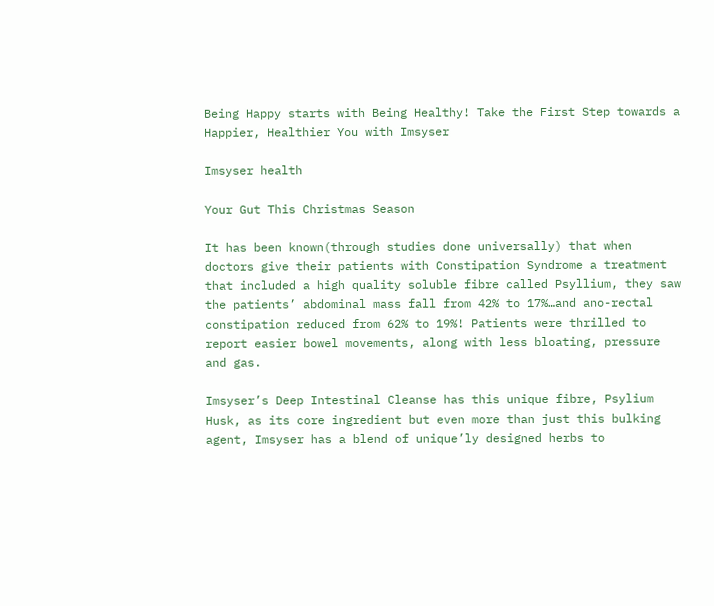Being Happy starts with Being Healthy! Take the First Step towards a Happier, Healthier You with Imsyser

Imsyser health

Your Gut This Christmas Season

It has been known(through studies done universally) that when doctors give their patients with Constipation Syndrome a treatment that included a high quality soluble fibre called Psyllium, they saw the patients’ abdominal mass fall from 42% to 17%…and ano-rectal constipation reduced from 62% to 19%! Patients were thrilled to report easier bowel movements, along with less bloating, pressure and gas.

Imsyser’s Deep Intestinal Cleanse has this unique fibre, Psylium Husk, as its core ingredient but even more than just this bulking agent, Imsyser has a blend of unique’ly designed herbs to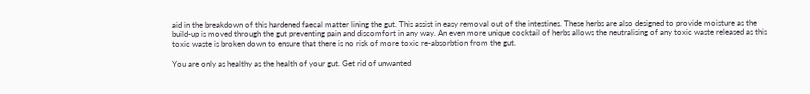aid in the breakdown of this hardened faecal matter lining the gut. This assist in easy removal out of the intestines. These herbs are also designed to provide moisture as the build-up is moved through the gut preventing pain and discomfort in any way. An even more unique cocktail of herbs allows the neutralising of any toxic waste released as this toxic waste is broken down to ensure that there is no risk of more toxic re-absorbtion from the gut.

You are only as healthy as the health of your gut. Get rid of unwanted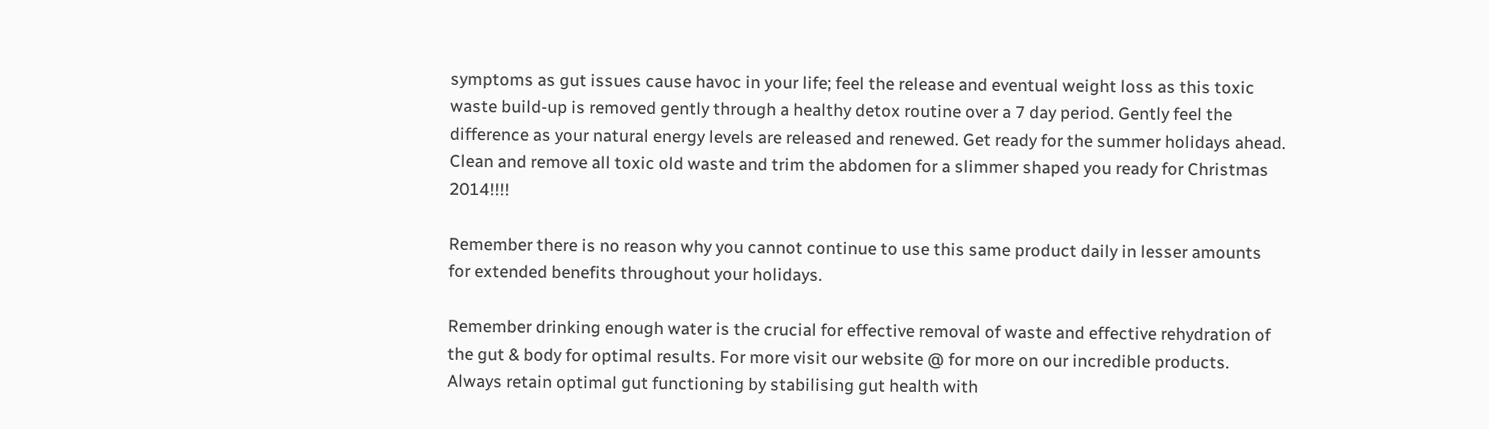symptoms as gut issues cause havoc in your life; feel the release and eventual weight loss as this toxic waste build-up is removed gently through a healthy detox routine over a 7 day period. Gently feel the difference as your natural energy levels are released and renewed. Get ready for the summer holidays ahead. Clean and remove all toxic old waste and trim the abdomen for a slimmer shaped you ready for Christmas 2014!!!!

Remember there is no reason why you cannot continue to use this same product daily in lesser amounts for extended benefits throughout your holidays.

Remember drinking enough water is the crucial for effective removal of waste and effective rehydration of the gut & body for optimal results. For more visit our website @ for more on our incredible products. Always retain optimal gut functioning by stabilising gut health with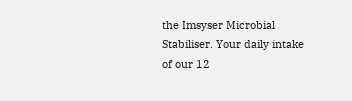the Imsyser Microbial Stabiliser. Your daily intake of our 12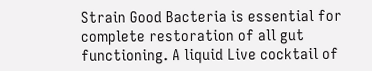Strain Good Bacteria is essential for complete restoration of all gut functioning. A liquid Live cocktail of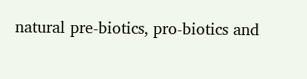natural pre-biotics, pro-biotics and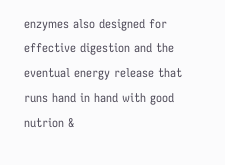enzymes also designed for effective digestion and the eventual energy release that runs hand in hand with good nutrion &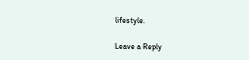lifestyle.

Leave a Reply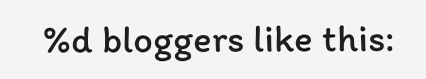%d bloggers like this: